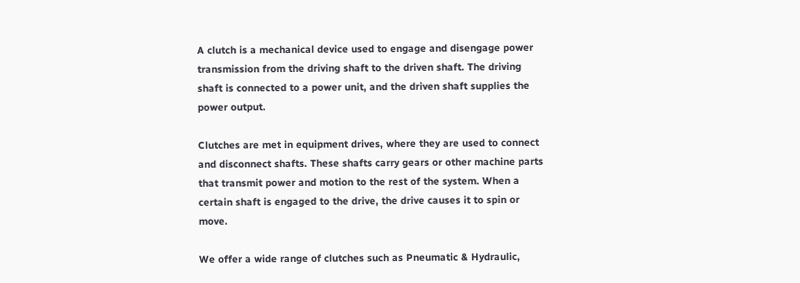A clutch is a mechanical device used to engage and disengage power transmission from the driving shaft to the driven shaft. The driving shaft is connected to a power unit, and the driven shaft supplies the power output.

Clutches are met in equipment drives, where they are used to connect and disconnect shafts. These shafts carry gears or other machine parts that transmit power and motion to the rest of the system. When a certain shaft is engaged to the drive, the drive causes it to spin or move.

We offer a wide range of clutches such as Pneumatic & Hydraulic,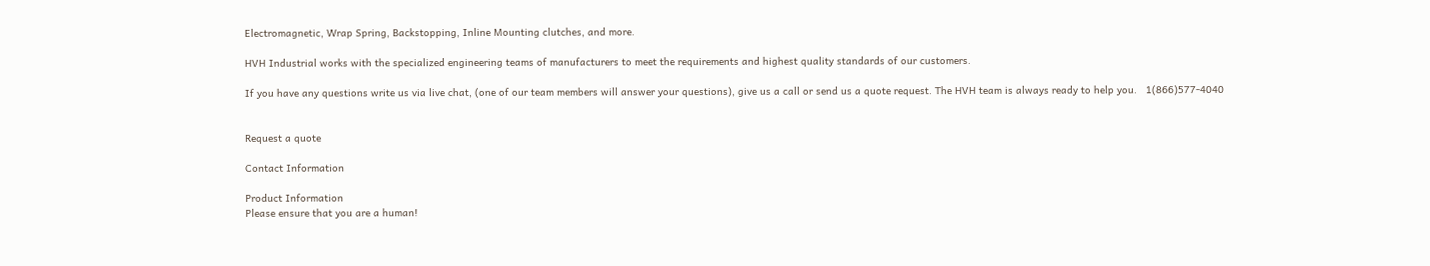Electromagnetic, Wrap Spring, Backstopping, Inline Mounting clutches, and more.

HVH Industrial works with the specialized engineering teams of manufacturers to meet the requirements and highest quality standards of our customers.

If you have any questions write us via live chat, (one of our team members will answer your questions), give us a call or send us a quote request. The HVH team is always ready to help you.   1(866)577-4040


Request a quote

Contact Information

Product Information
Please ensure that you are a human!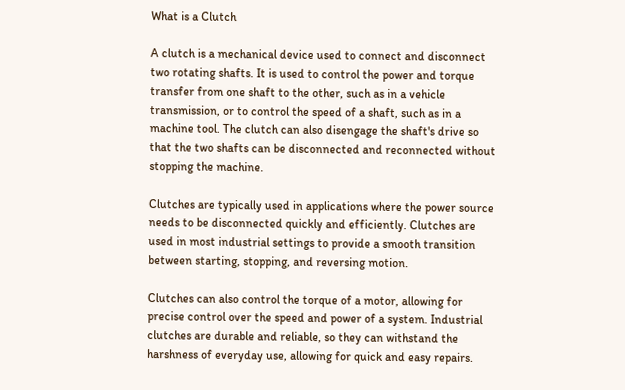What is a Clutch

A clutch is a mechanical device used to connect and disconnect two rotating shafts. It is used to control the power and torque transfer from one shaft to the other, such as in a vehicle transmission, or to control the speed of a shaft, such as in a machine tool. The clutch can also disengage the shaft's drive so that the two shafts can be disconnected and reconnected without stopping the machine.

Clutches are typically used in applications where the power source needs to be disconnected quickly and efficiently. Clutches are used in most industrial settings to provide a smooth transition between starting, stopping, and reversing motion.

Clutches can also control the torque of a motor, allowing for precise control over the speed and power of a system. Industrial clutches are durable and reliable, so they can withstand the harshness of everyday use, allowing for quick and easy repairs.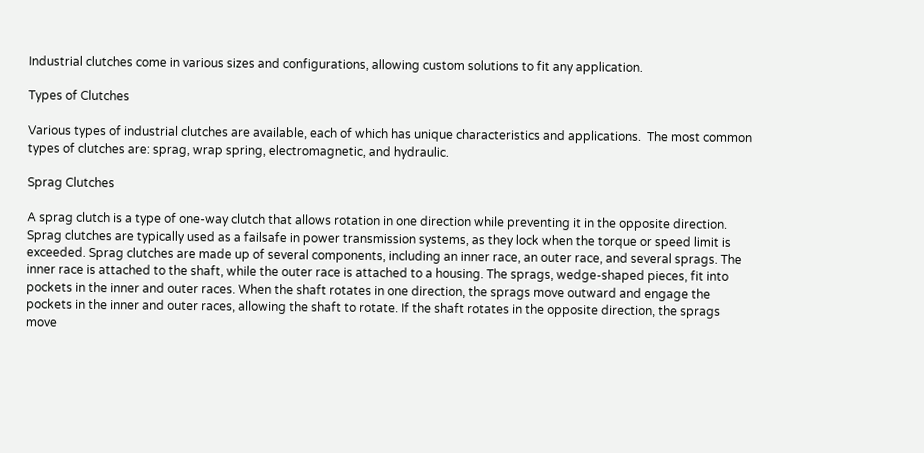Industrial clutches come in various sizes and configurations, allowing custom solutions to fit any application.

Types of Clutches

Various types of industrial clutches are available, each of which has unique characteristics and applications.  The most common types of clutches are: sprag, wrap spring, electromagnetic, and hydraulic.

Sprag Clutches

A sprag clutch is a type of one-way clutch that allows rotation in one direction while preventing it in the opposite direction. Sprag clutches are typically used as a failsafe in power transmission systems, as they lock when the torque or speed limit is exceeded. Sprag clutches are made up of several components, including an inner race, an outer race, and several sprags. The inner race is attached to the shaft, while the outer race is attached to a housing. The sprags, wedge-shaped pieces, fit into pockets in the inner and outer races. When the shaft rotates in one direction, the sprags move outward and engage the pockets in the inner and outer races, allowing the shaft to rotate. If the shaft rotates in the opposite direction, the sprags move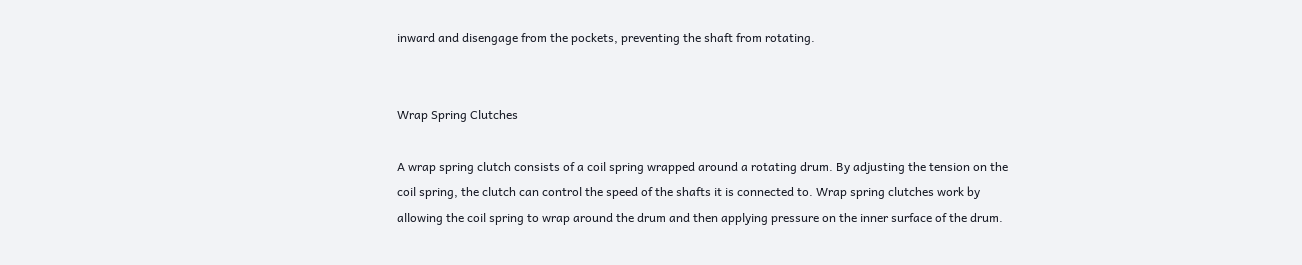inward and disengage from the pockets, preventing the shaft from rotating.


Wrap Spring Clutches

A wrap spring clutch consists of a coil spring wrapped around a rotating drum. By adjusting the tension on the coil spring, the clutch can control the speed of the shafts it is connected to. Wrap spring clutches work by allowing the coil spring to wrap around the drum and then applying pressure on the inner surface of the drum.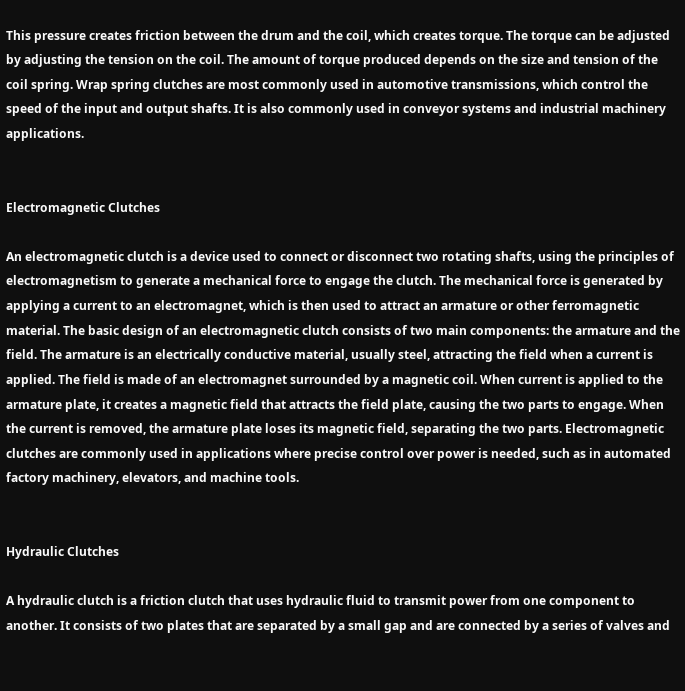This pressure creates friction between the drum and the coil, which creates torque. The torque can be adjusted by adjusting the tension on the coil. The amount of torque produced depends on the size and tension of the coil spring. Wrap spring clutches are most commonly used in automotive transmissions, which control the speed of the input and output shafts. It is also commonly used in conveyor systems and industrial machinery applications.


Electromagnetic Clutches

An electromagnetic clutch is a device used to connect or disconnect two rotating shafts, using the principles of electromagnetism to generate a mechanical force to engage the clutch. The mechanical force is generated by applying a current to an electromagnet, which is then used to attract an armature or other ferromagnetic material. The basic design of an electromagnetic clutch consists of two main components: the armature and the field. The armature is an electrically conductive material, usually steel, attracting the field when a current is applied. The field is made of an electromagnet surrounded by a magnetic coil. When current is applied to the armature plate, it creates a magnetic field that attracts the field plate, causing the two parts to engage. When the current is removed, the armature plate loses its magnetic field, separating the two parts. Electromagnetic clutches are commonly used in applications where precise control over power is needed, such as in automated factory machinery, elevators, and machine tools.


Hydraulic Clutches

A hydraulic clutch is a friction clutch that uses hydraulic fluid to transmit power from one component to another. It consists of two plates that are separated by a small gap and are connected by a series of valves and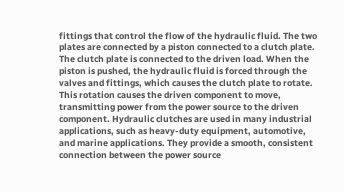fittings that control the flow of the hydraulic fluid. The two plates are connected by a piston connected to a clutch plate. The clutch plate is connected to the driven load. When the piston is pushed, the hydraulic fluid is forced through the valves and fittings, which causes the clutch plate to rotate. This rotation causes the driven component to move, transmitting power from the power source to the driven component. Hydraulic clutches are used in many industrial applications, such as heavy-duty equipment, automotive, and marine applications. They provide a smooth, consistent connection between the power source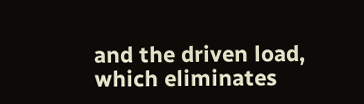and the driven load, which eliminates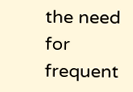the need for frequent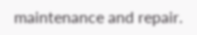maintenance and repair.